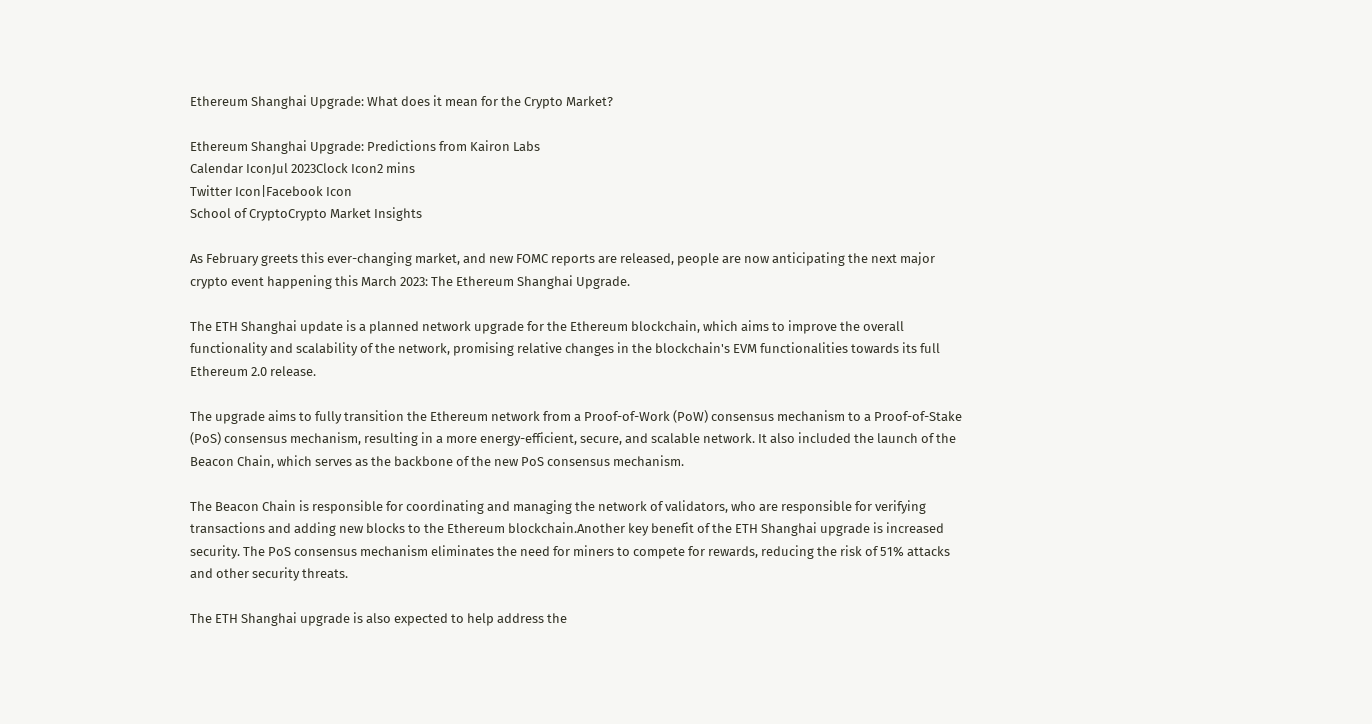Ethereum Shanghai Upgrade: What does it mean for the Crypto Market?

Ethereum Shanghai Upgrade: Predictions from Kairon Labs
Calendar IconJul 2023Clock Icon2 mins
Twitter Icon|Facebook Icon
School of CryptoCrypto Market Insights

As February greets this ever-changing market, and new FOMC reports are released, people are now anticipating the next major crypto event happening this March 2023: The Ethereum Shanghai Upgrade.

The ETH Shanghai update is a planned network upgrade for the Ethereum blockchain, which aims to improve the overall functionality and scalability of the network, promising relative changes in the blockchain's EVM functionalities towards its full Ethereum 2.0 release.

The upgrade aims to fully transition the Ethereum network from a Proof-of-Work (PoW) consensus mechanism to a Proof-of-Stake (PoS) consensus mechanism, resulting in a more energy-efficient, secure, and scalable network. It also included the launch of the Beacon Chain, which serves as the backbone of the new PoS consensus mechanism.

The Beacon Chain is responsible for coordinating and managing the network of validators, who are responsible for verifying transactions and adding new blocks to the Ethereum blockchain.Another key benefit of the ETH Shanghai upgrade is increased security. The PoS consensus mechanism eliminates the need for miners to compete for rewards, reducing the risk of 51% attacks and other security threats.

The ETH Shanghai upgrade is also expected to help address the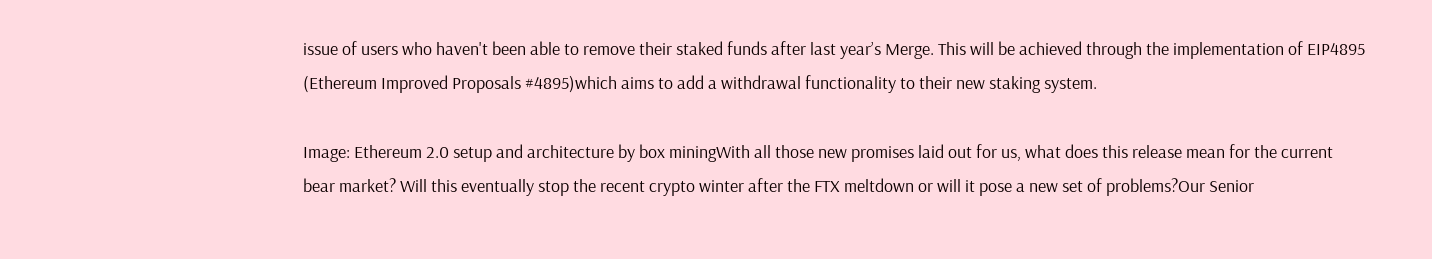issue of users who haven't been able to remove their staked funds after last year’s Merge. This will be achieved through the implementation of EIP4895 (Ethereum Improved Proposals #4895)which aims to add a withdrawal functionality to their new staking system.

Image: Ethereum 2.0 setup and architecture by box miningWith all those new promises laid out for us, what does this release mean for the current bear market? Will this eventually stop the recent crypto winter after the FTX meltdown or will it pose a new set of problems?Our Senior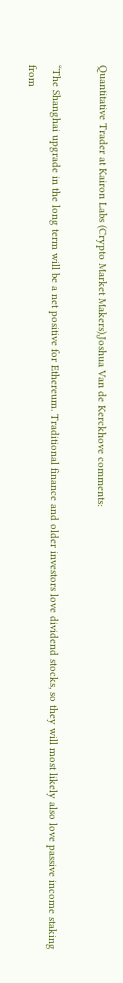Quantitative Trader at Kairon Labs (Crypto Market Makers),Joshua Van de Kerckhove comments:

“The Shanghai upgrade in the long term will be a net positive for Ethereum. Traditional finance and older investors love dividend stocks, so they will most likely also love passive income staking from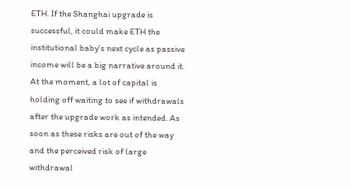ETH. If the Shanghai upgrade is successful, it could make ETH the institutional baby's next cycle as passive income will be a big narrative around it. At the moment, a lot of capital is holding off waiting to see if withdrawals after the upgrade work as intended. As soon as these risks are out of the way and the perceived risk of large withdrawal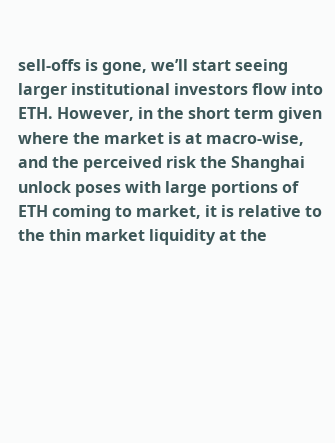sell-offs is gone, we’ll start seeing larger institutional investors flow into ETH. However, in the short term given where the market is at macro-wise, and the perceived risk the Shanghai unlock poses with large portions of ETH coming to market, it is relative to the thin market liquidity at the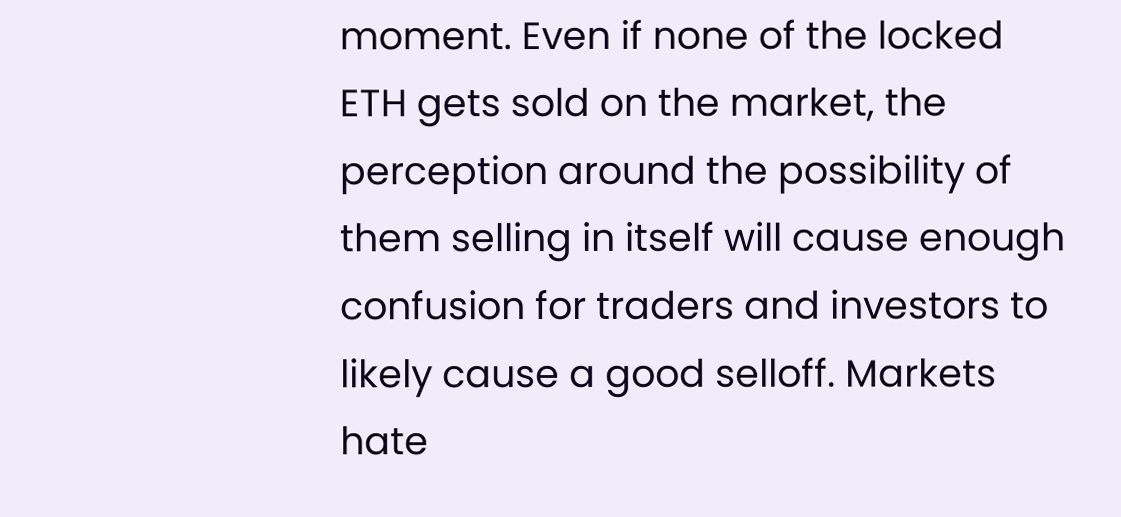moment. Even if none of the locked ETH gets sold on the market, the perception around the possibility of them selling in itself will cause enough confusion for traders and investors to likely cause a good selloff. Markets hate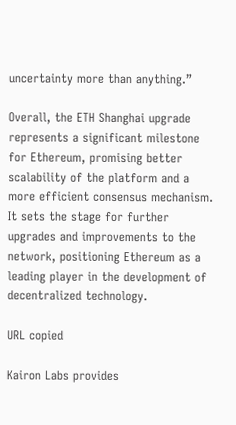uncertainty more than anything.”

Overall, the ETH Shanghai upgrade represents a significant milestone for Ethereum, promising better scalability of the platform and a more efficient consensus mechanism. It sets the stage for further upgrades and improvements to the network, positioning Ethereum as a leading player in the development of decentralized technology.

URL copied

Kairon Labs provides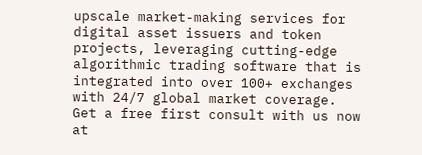upscale market-making services for digital asset issuers and token projects, leveraging cutting-edge algorithmic trading software that is integrated into over 100+ exchanges with 24/7 global market coverage. Get a free first consult with us now at